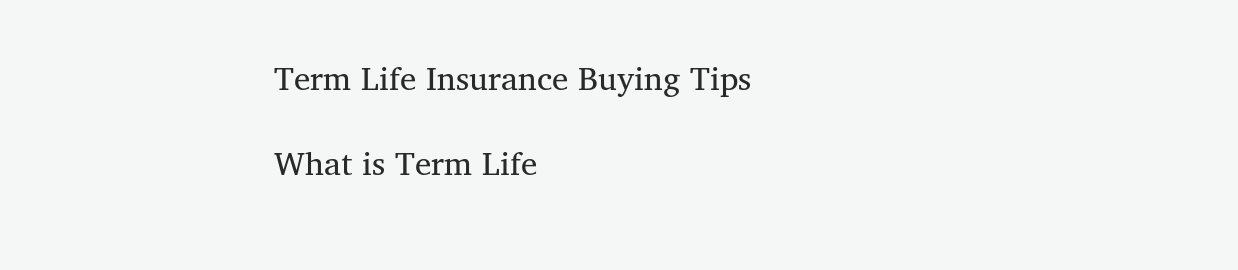Term Life Insurance Buying Tips

What is Term Life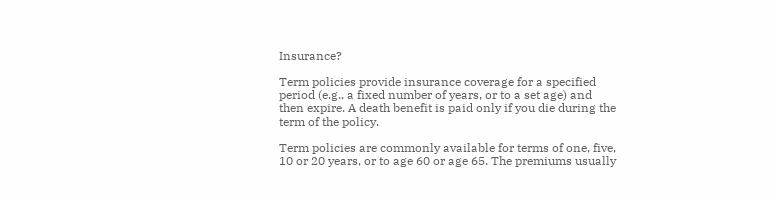Insurance?

Term policies provide insurance coverage for a specified period (e.g., a fixed number of years, or to a set age) and then expire. A death benefit is paid only if you die during the term of the policy.

Term policies are commonly available for terms of one, five, 10 or 20 years, or to age 60 or age 65. The premiums usually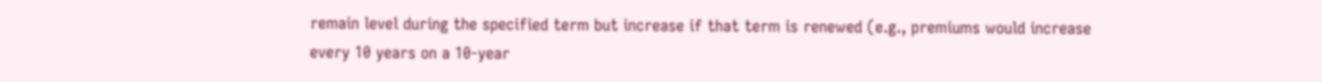remain level during the specified term but increase if that term is renewed (e.g., premiums would increase every 10 years on a 10-year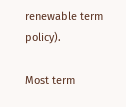renewable term policy).

Most term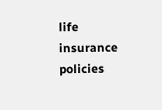life insurance policies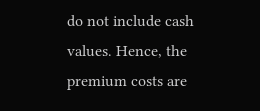do not include cash values. Hence, the premium costs are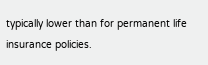typically lower than for permanent life insurance policies.